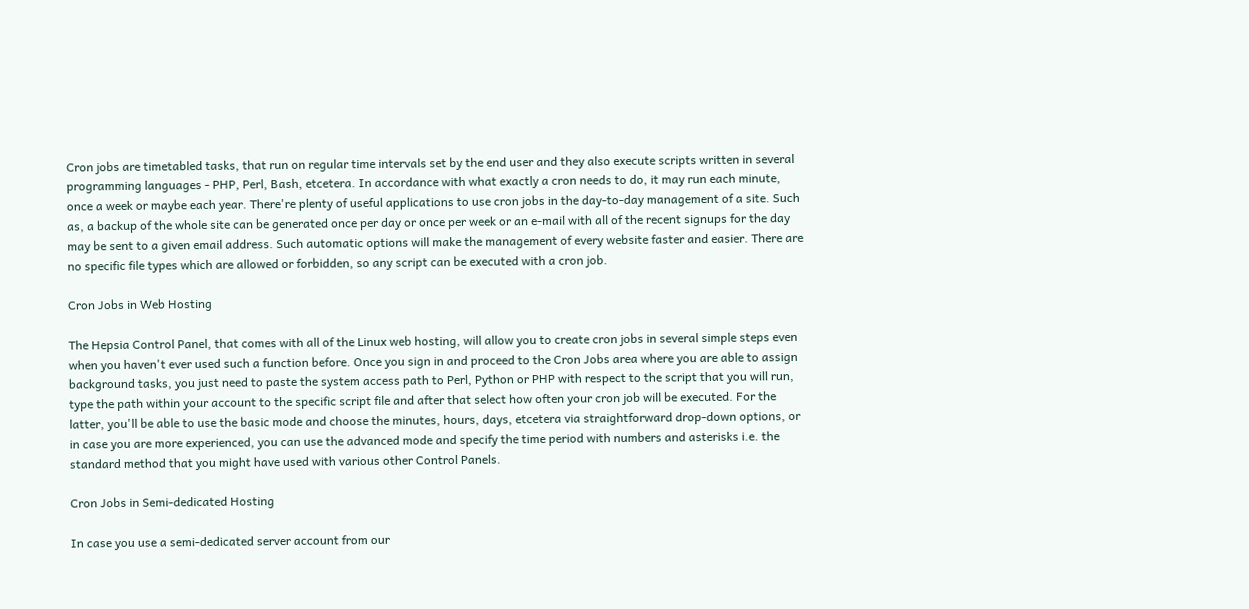Cron jobs are timetabled tasks, that run on regular time intervals set by the end user and they also execute scripts written in several programming languages - PHP, Perl, Bash, etcetera. In accordance with what exactly a cron needs to do, it may run each minute, once a week or maybe each year. There're plenty of useful applications to use cron jobs in the day-to-day management of a site. Such as, a backup of the whole site can be generated once per day or once per week or an e-mail with all of the recent signups for the day may be sent to a given email address. Such automatic options will make the management of every website faster and easier. There are no specific file types which are allowed or forbidden, so any script can be executed with a cron job.

Cron Jobs in Web Hosting

The Hepsia Control Panel, that comes with all of the Linux web hosting, will allow you to create cron jobs in several simple steps even when you haven't ever used such a function before. Once you sign in and proceed to the Cron Jobs area where you are able to assign background tasks, you just need to paste the system access path to Perl, Python or PHP with respect to the script that you will run, type the path within your account to the specific script file and after that select how often your cron job will be executed. For the latter, you'll be able to use the basic mode and choose the minutes, hours, days, etcetera via straightforward drop-down options, or in case you are more experienced, you can use the advanced mode and specify the time period with numbers and asterisks i.e. the standard method that you might have used with various other Control Panels.

Cron Jobs in Semi-dedicated Hosting

In case you use a semi-dedicated server account from our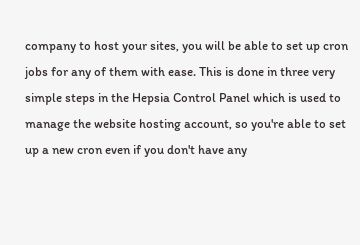company to host your sites, you will be able to set up cron jobs for any of them with ease. This is done in three very simple steps in the Hepsia Control Panel which is used to manage the website hosting account, so you're able to set up a new cron even if you don't have any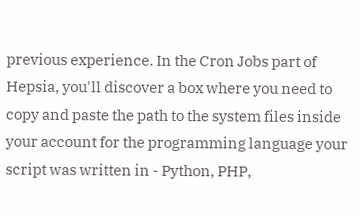previous experience. In the Cron Jobs part of Hepsia, you'll discover a box where you need to copy and paste the path to the system files inside your account for the programming language your script was written in - Python, PHP,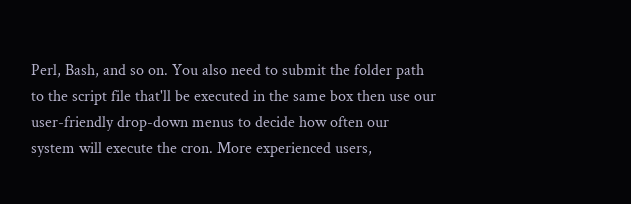Perl, Bash, and so on. You also need to submit the folder path to the script file that'll be executed in the same box then use our user-friendly drop-down menus to decide how often our system will execute the cron. More experienced users,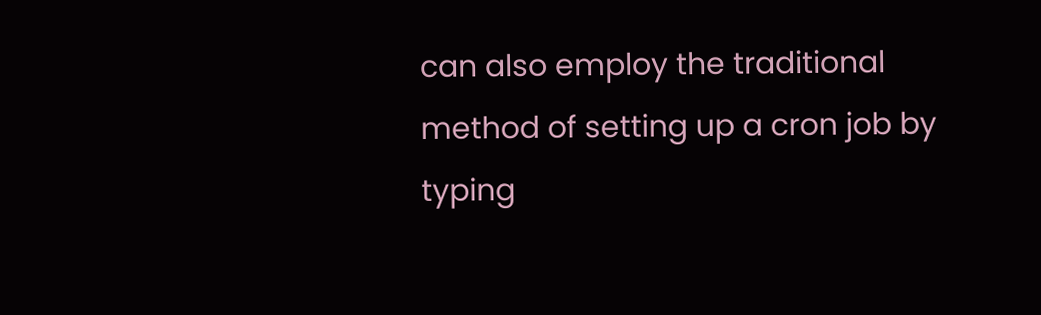can also employ the traditional method of setting up a cron job by typing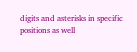digits and asterisks in specific positions as well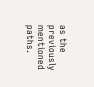as the previously mentioned paths.